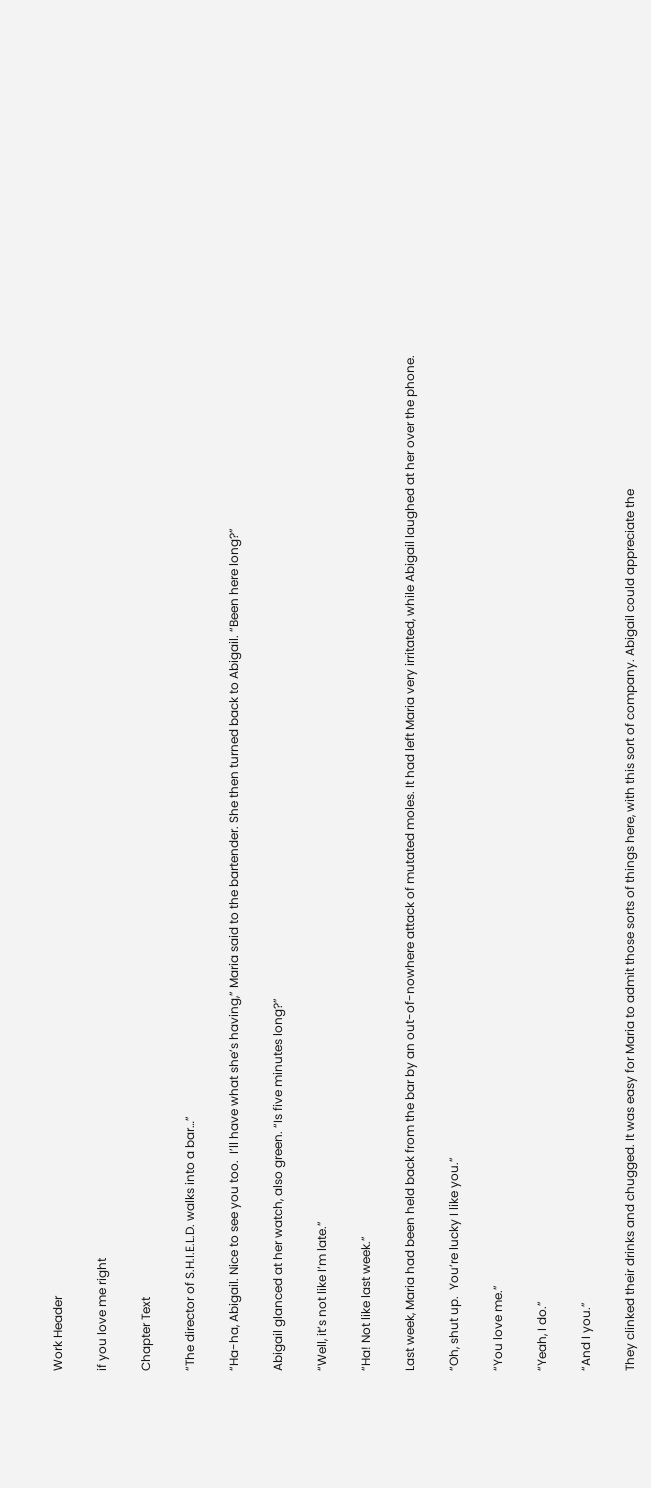Work Header

if you love me right

Chapter Text

“The director of S.H.I.E.L.D. walks into a bar…”

“Ha-ha, Abigail. Nice to see you too.  I’ll have what she’s having,” Maria said to the bartender. She then turned back to Abigail. “Been here long?”

Abigail glanced at her watch, also green. “Is five minutes long?”

“Well, it’s not like I’m late.”

“Ha! Not like last week.”

Last week, Maria had been held back from the bar by an out-of-nowhere attack of mutated moles. It had left Maria very irritated, while Abigail laughed at her over the phone.

“Oh, shut up.  You’re lucky I like you.”

“You love me.”

“Yeah, I do.”

“And I you.”

They clinked their drinks and chugged. It was easy for Maria to admit those sorts of things here, with this sort of company. Abigail could appreciate the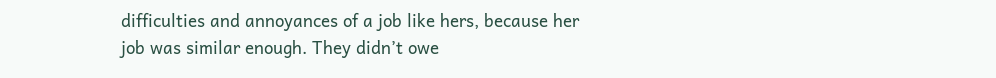difficulties and annoyances of a job like hers, because her job was similar enough. They didn’t owe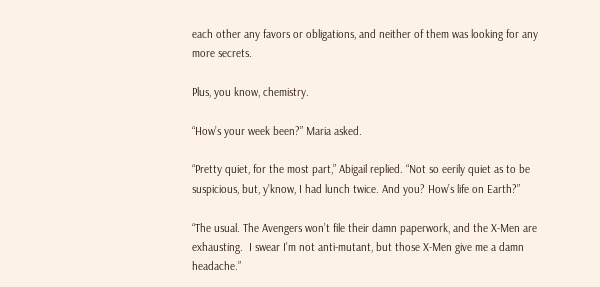each other any favors or obligations, and neither of them was looking for any more secrets.

Plus, you know, chemistry.

“How’s your week been?” Maria asked.

“Pretty quiet, for the most part,” Abigail replied. “Not so eerily quiet as to be suspicious, but, y’know, I had lunch twice. And you? How’s life on Earth?”

“The usual. The Avengers won’t file their damn paperwork, and the X-Men are exhausting.  I swear I’m not anti-mutant, but those X-Men give me a damn headache.”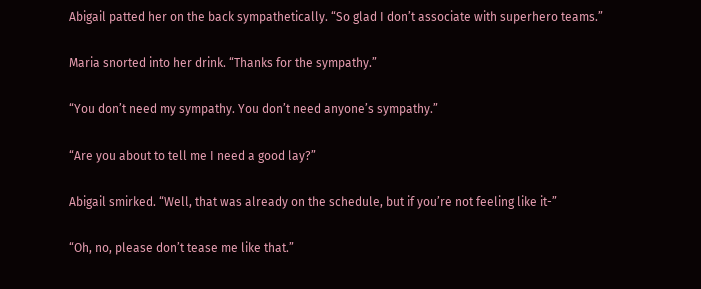Abigail patted her on the back sympathetically. “So glad I don’t associate with superhero teams.”

Maria snorted into her drink. “Thanks for the sympathy.”

“You don’t need my sympathy. You don’t need anyone’s sympathy.”

“Are you about to tell me I need a good lay?”

Abigail smirked. “Well, that was already on the schedule, but if you’re not feeling like it-”

“Oh, no, please don’t tease me like that.”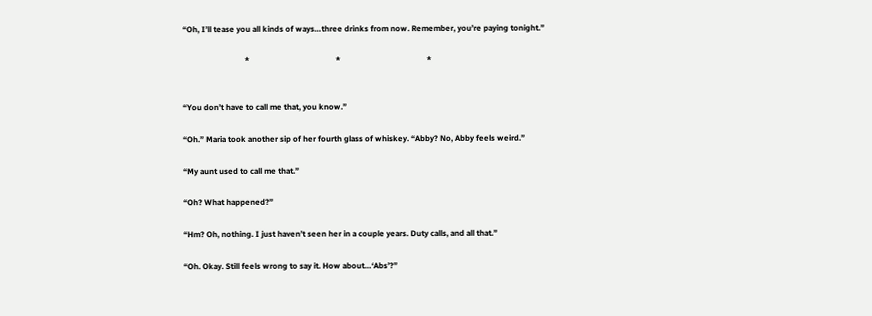“Oh, I’ll tease you all kinds of ways…three drinks from now. Remember, you’re paying tonight.”

                               *                                           *                                           *


“You don’t have to call me that, you know.”

“Oh.” Maria took another sip of her fourth glass of whiskey. “Abby? No, Abby feels weird.”

“My aunt used to call me that.”

“Oh? What happened?”

“Hm? Oh, nothing. I just haven’t seen her in a couple years. Duty calls, and all that.”

“Oh. Okay. Still feels wrong to say it. How about…‘Abs’?”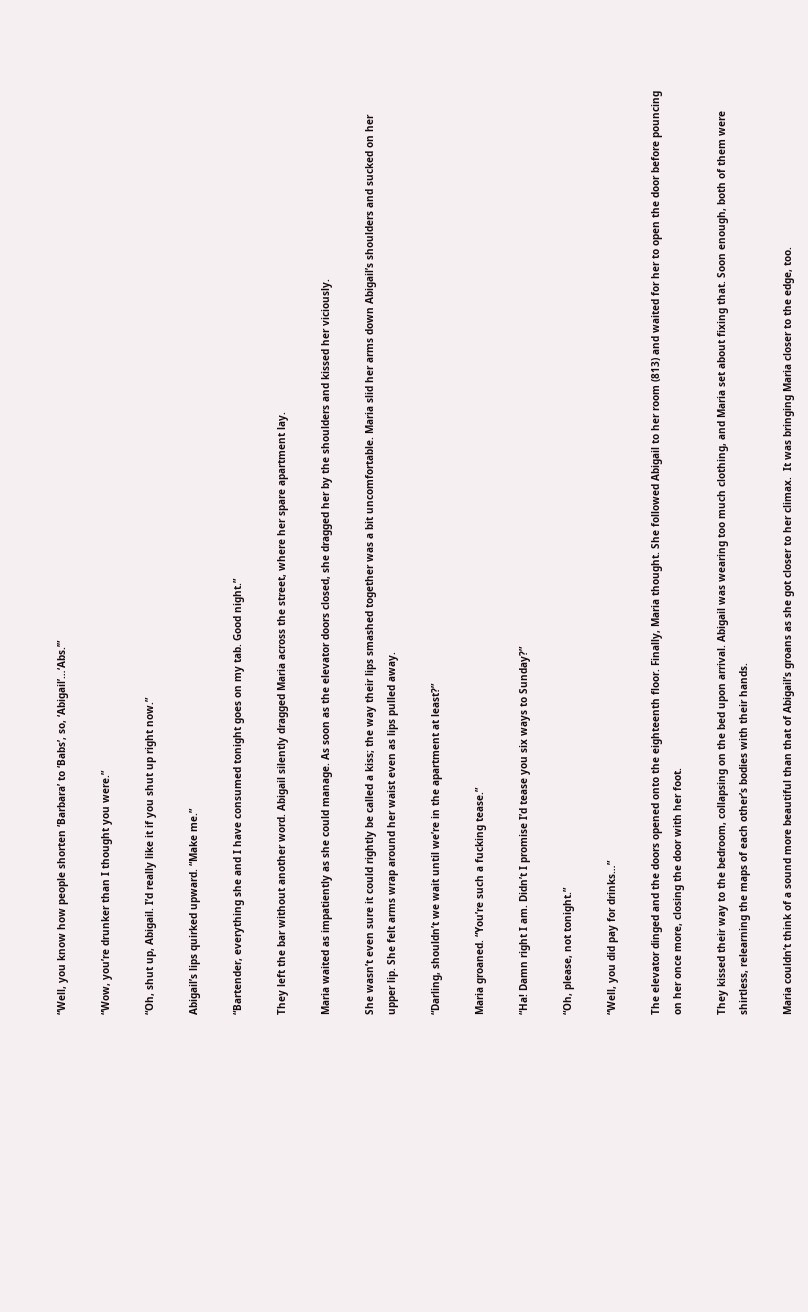“Well, you know how people shorten ‘Barbara’ to ‘Babs’, so, ‘Abigail’…‘Abs.’”

“Wow, you’re drunker than I thought you were.”

“Oh, shut up, Abigail. I’d really like it if you shut up right now.”

Abigail’s lips quirked upward. “Make me.”

“Bartender, everything she and I have consumed tonight goes on my tab. Good night.”

They left the bar without another word. Abigail silently dragged Maria across the street, where her spare apartment lay.

Maria waited as impatiently as she could manage. As soon as the elevator doors closed, she dragged her by the shoulders and kissed her viciously.

She wasn’t even sure it could rightly be called a kiss; the way their lips smashed together was a bit uncomfortable. Maria slid her arms down Abigail’s shoulders and sucked on her upper lip. She felt arms wrap around her waist even as lips pulled away.

“Darling, shouldn’t we wait until we’re in the apartment at least?”

Maria groaned. “You’re such a fucking tease.”

“Ha! Damn right I am. Didn’t I promise I’d tease you six ways to Sunday?”

“Oh, please, not tonight.”

“Well, you did pay for drinks…”

The elevator dinged and the doors opened onto the eighteenth floor. Finally, Maria thought. She followed Abigail to her room (813) and waited for her to open the door before pouncing on her once more, closing the door with her foot.

They kissed their way to the bedroom, collapsing on the bed upon arrival. Abigail was wearing too much clothing, and Maria set about fixing that. Soon enough, both of them were shirtless, relearning the maps of each other’s bodies with their hands.

Maria couldn’t think of a sound more beautiful than that of Abigail’s groans as she got closer to her climax.  It was bringing Maria closer to the edge, too.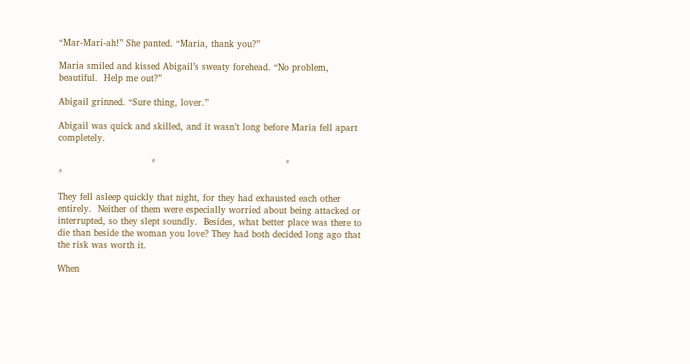“Mar-Mari-ah!” She panted. “Maria, thank you?”

Maria smiled and kissed Abigail’s sweaty forehead. “No problem, beautiful.  Help me out?”

Abigail grinned. “Sure thing, lover.”

Abigail was quick and skilled, and it wasn’t long before Maria fell apart completely.

                               *                                           *                                           *

They fell asleep quickly that night, for they had exhausted each other entirely.  Neither of them were especially worried about being attacked or interrupted, so they slept soundly.  Besides, what better place was there to die than beside the woman you love? They had both decided long ago that the risk was worth it.

When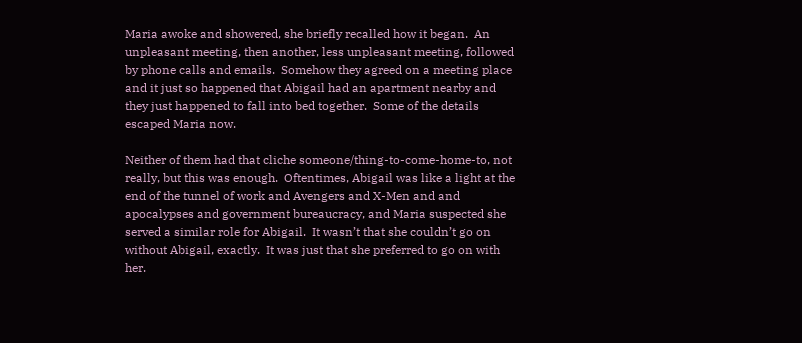Maria awoke and showered, she briefly recalled how it began.  An unpleasant meeting, then another, less unpleasant meeting, followed by phone calls and emails.  Somehow they agreed on a meeting place and it just so happened that Abigail had an apartment nearby and they just happened to fall into bed together.  Some of the details escaped Maria now.

Neither of them had that cliche someone/thing-to-come-home-to, not really, but this was enough.  Oftentimes, Abigail was like a light at the end of the tunnel of work and Avengers and X-Men and and apocalypses and government bureaucracy, and Maria suspected she served a similar role for Abigail.  It wasn’t that she couldn’t go on without Abigail, exactly.  It was just that she preferred to go on with her.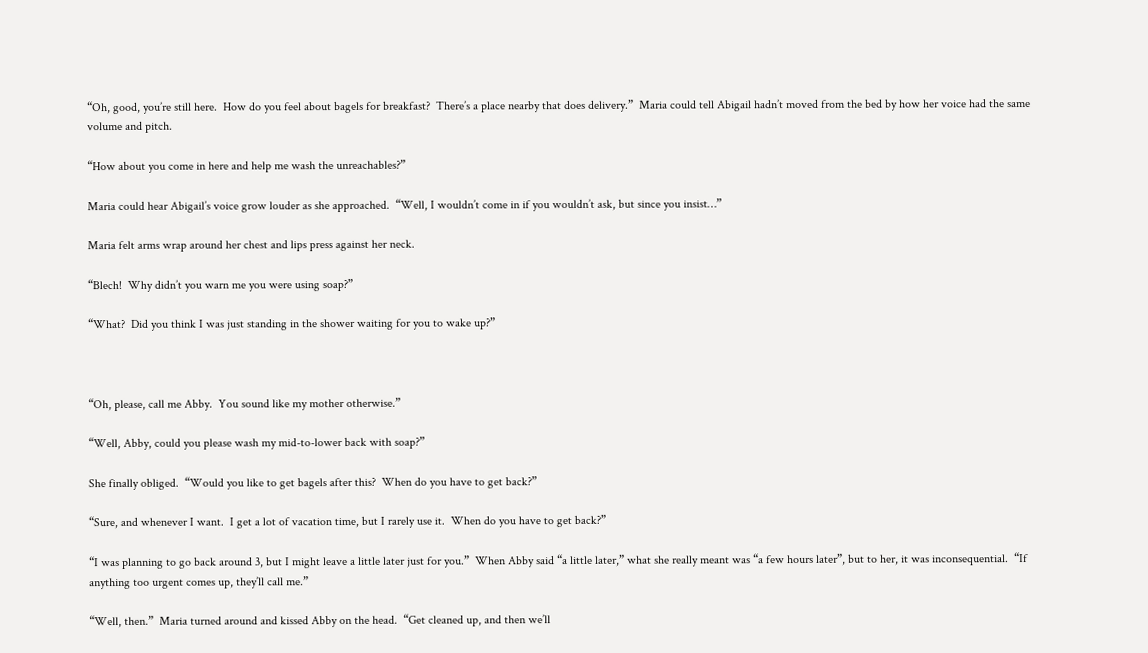“Oh, good, you’re still here.  How do you feel about bagels for breakfast?  There’s a place nearby that does delivery.”  Maria could tell Abigail hadn’t moved from the bed by how her voice had the same volume and pitch.

“How about you come in here and help me wash the unreachables?”

Maria could hear Abigail’s voice grow louder as she approached.  “Well, I wouldn’t come in if you wouldn’t ask, but since you insist…”

Maria felt arms wrap around her chest and lips press against her neck.

“Blech!  Why didn’t you warn me you were using soap?”

“What?  Did you think I was just standing in the shower waiting for you to wake up?”



“Oh, please, call me Abby.  You sound like my mother otherwise.”

“Well, Abby, could you please wash my mid-to-lower back with soap?”

She finally obliged.  “Would you like to get bagels after this?  When do you have to get back?”

“Sure, and whenever I want.  I get a lot of vacation time, but I rarely use it.  When do you have to get back?”

“I was planning to go back around 3, but I might leave a little later just for you.”  When Abby said “a little later,” what she really meant was “a few hours later”, but to her, it was inconsequential.  “If anything too urgent comes up, they’ll call me.”

“Well, then.”  Maria turned around and kissed Abby on the head.  “Get cleaned up, and then we’ll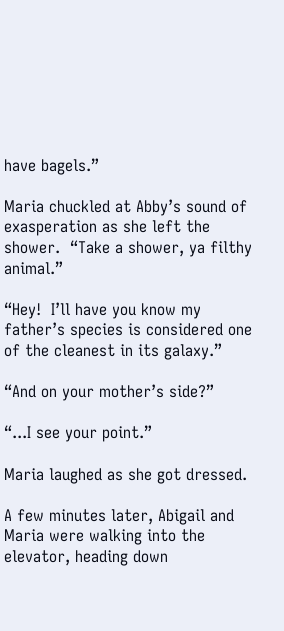have bagels.”

Maria chuckled at Abby’s sound of exasperation as she left the shower.  “Take a shower, ya filthy animal.”

“Hey!  I’ll have you know my father’s species is considered one of the cleanest in its galaxy.”

“And on your mother’s side?”

“...I see your point.”

Maria laughed as she got dressed.

A few minutes later, Abigail and Maria were walking into the elevator, heading down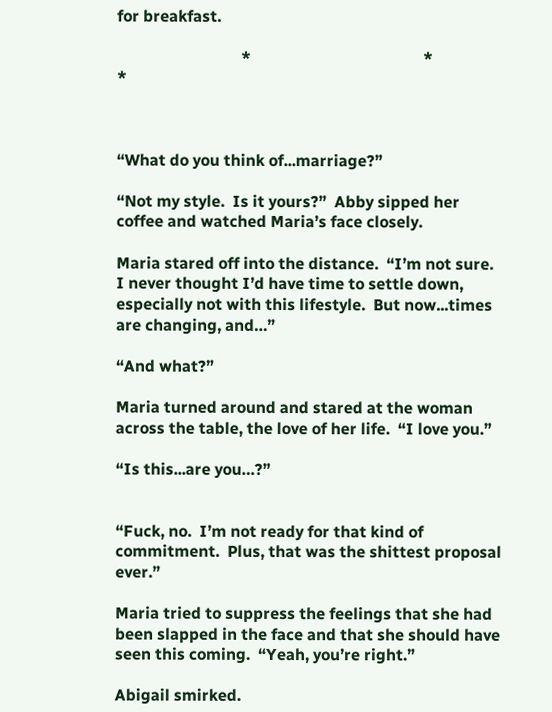for breakfast.

                               *                                           *                                           *



“What do you think of...marriage?”

“Not my style.  Is it yours?”  Abby sipped her coffee and watched Maria’s face closely.

Maria stared off into the distance.  “I’m not sure.  I never thought I’d have time to settle down, especially not with this lifestyle.  But now...times are changing, and…”

“And what?”

Maria turned around and stared at the woman across the table, the love of her life.  “I love you.”

“Is this...are you…?”


“Fuck, no.  I’m not ready for that kind of commitment.  Plus, that was the shittest proposal ever.”

Maria tried to suppress the feelings that she had been slapped in the face and that she should have seen this coming.  “Yeah, you’re right.”

Abigail smirked.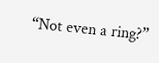“Not even a ring?”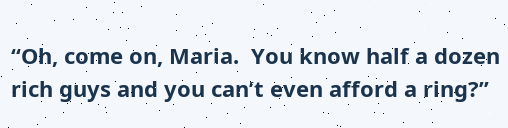“Oh, come on, Maria.  You know half a dozen rich guys and you can’t even afford a ring?”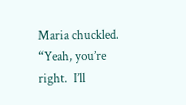Maria chuckled.  “Yeah, you’re right.  I’ll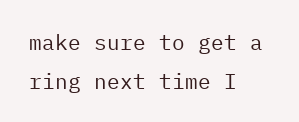make sure to get a ring next time I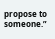propose to someone.”